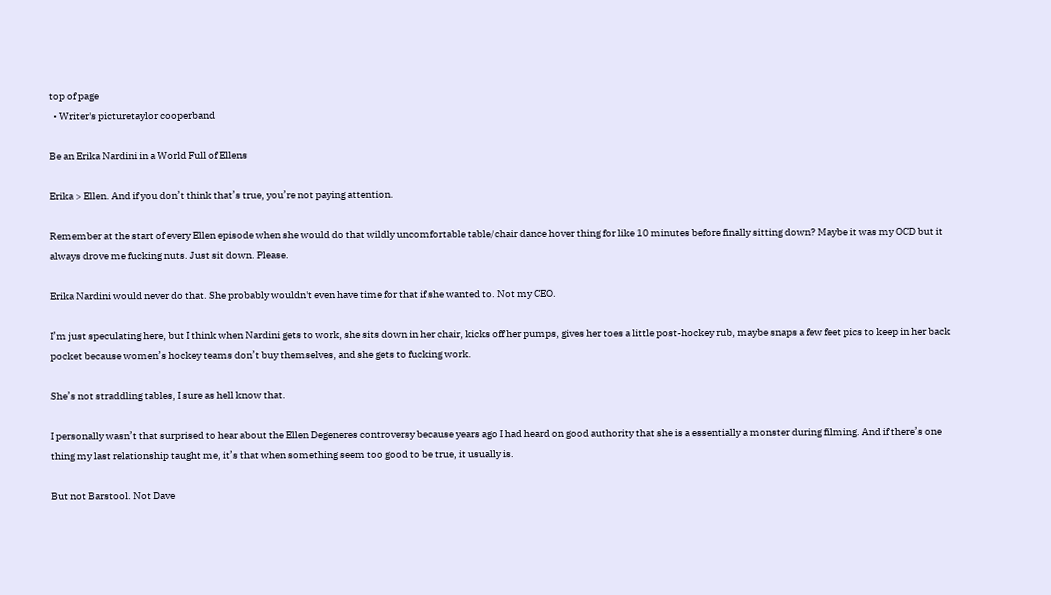top of page
  • Writer's picturetaylor cooperband

Be an Erika Nardini in a World Full of Ellens

Erika > Ellen. And if you don’t think that’s true, you’re not paying attention.

Remember at the start of every Ellen episode when she would do that wildly uncomfortable table/chair dance hover thing for like 10 minutes before finally sitting down? Maybe it was my OCD but it always drove me fucking nuts. Just sit down. Please.

Erika Nardini would never do that. She probably wouldn't even have time for that if she wanted to. Not my CEO.

I’m just speculating here, but I think when Nardini gets to work, she sits down in her chair, kicks off her pumps, gives her toes a little post-hockey rub, maybe snaps a few feet pics to keep in her back pocket because women’s hockey teams don’t buy themselves, and she gets to fucking work.

She’s not straddling tables, I sure as hell know that.

I personally wasn’t that surprised to hear about the Ellen Degeneres controversy because years ago I had heard on good authority that she is a essentially a monster during filming. And if there’s one thing my last relationship taught me, it’s that when something seem too good to be true, it usually is.

But not Barstool. Not Dave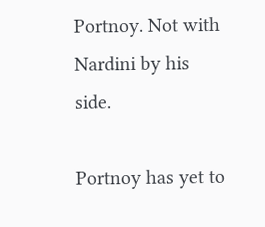Portnoy. Not with Nardini by his side.

Portnoy has yet to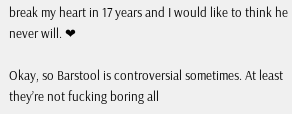break my heart in 17 years and I would like to think he never will. ❤

Okay, so Barstool is controversial sometimes. At least they’re not fucking boring all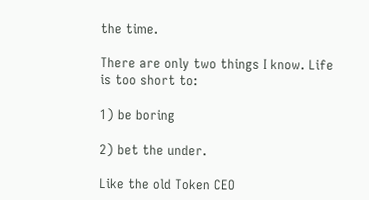the time.

There are only two things I know. Life is too short to:

1) be boring

2) bet the under.

Like the old Token CEO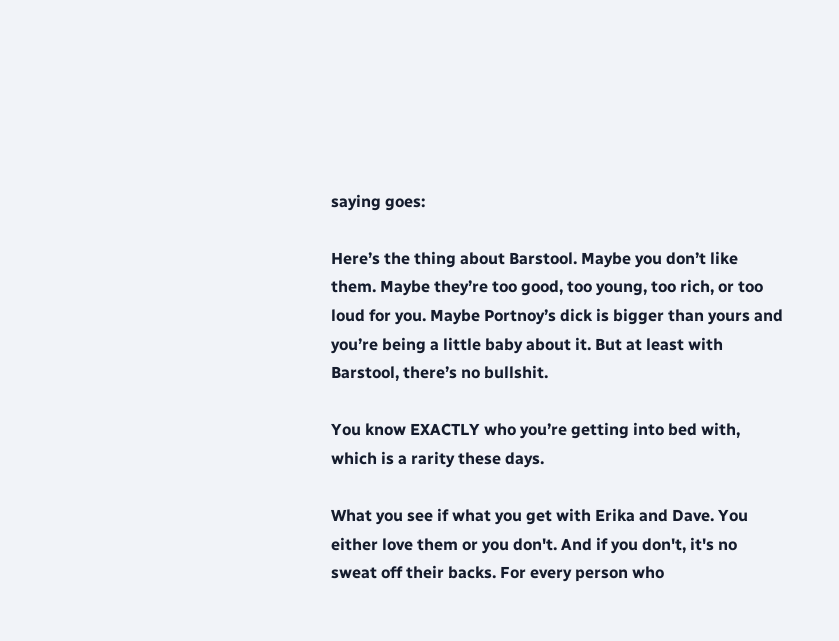saying goes:

Here’s the thing about Barstool. Maybe you don’t like them. Maybe they’re too good, too young, too rich, or too loud for you. Maybe Portnoy’s dick is bigger than yours and you’re being a little baby about it. But at least with Barstool, there’s no bullshit.

You know EXACTLY who you’re getting into bed with, which is a rarity these days.

What you see if what you get with Erika and Dave. You either love them or you don't. And if you don't, it's no sweat off their backs. For every person who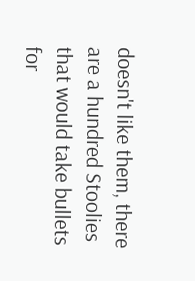doesn't like them, there are a hundred Stoolies that would take bullets for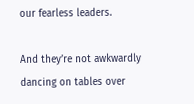our fearless leaders.

And they’re not awkwardly dancing on tables over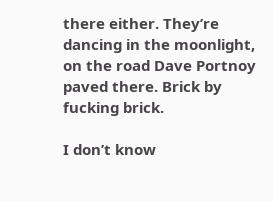there either. They’re dancing in the moonlight, on the road Dave Portnoy paved there. Brick by fucking brick.

I don’t know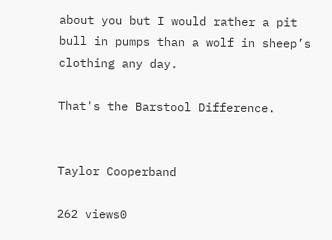about you but I would rather a pit bull in pumps than a wolf in sheep’s clothing any day.

That's the Barstool Difference.


Taylor Cooperband

262 views0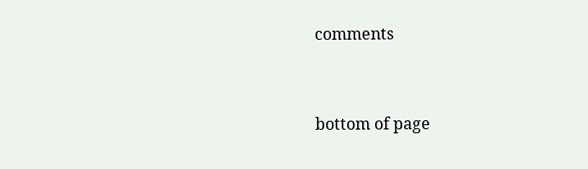comments


bottom of page